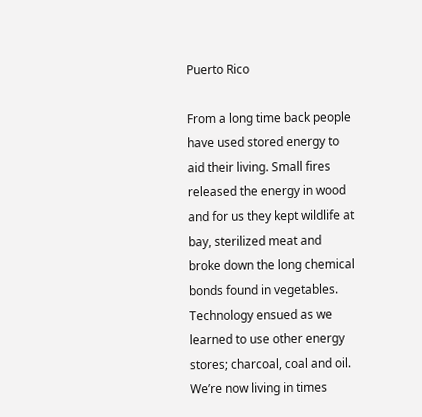Puerto Rico

From a long time back people have used stored energy to aid their living. Small fires released the energy in wood and for us they kept wildlife at bay, sterilized meat and broke down the long chemical bonds found in vegetables. Technology ensued as we learned to use other energy stores; charcoal, coal and oil. We’re now living in times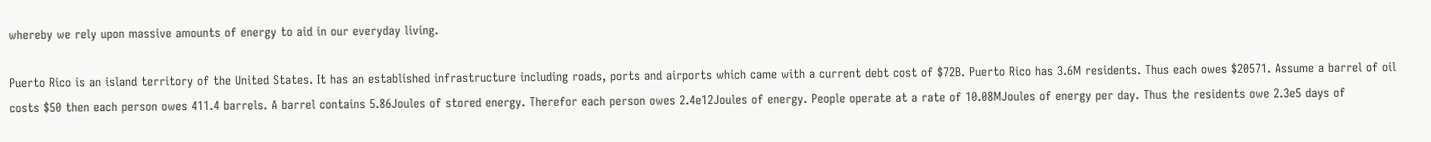whereby we rely upon massive amounts of energy to aid in our everyday living.

Puerto Rico is an island territory of the United States. It has an established infrastructure including roads, ports and airports which came with a current debt cost of $72B. Puerto Rico has 3.6M residents. Thus each owes $20571. Assume a barrel of oil costs $50 then each person owes 411.4 barrels. A barrel contains 5.86Joules of stored energy. Therefor each person owes 2.4e12Joules of energy. People operate at a rate of 10.08MJoules of energy per day. Thus the residents owe 2.3e5 days of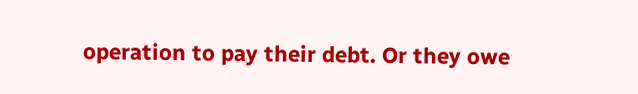operation to pay their debt. Or they owe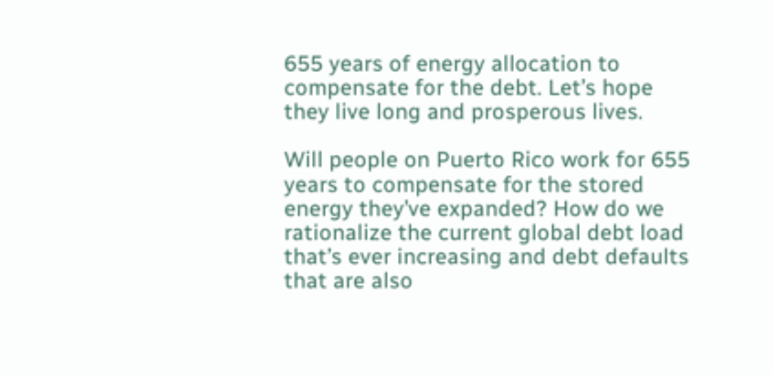655 years of energy allocation to compensate for the debt. Let’s hope they live long and prosperous lives.

Will people on Puerto Rico work for 655 years to compensate for the stored energy they’ve expanded? How do we rationalize the current global debt load that’s ever increasing and debt defaults that are also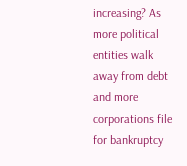increasing? As more political entities walk away from debt and more corporations file for bankruptcy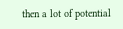then a lot of potential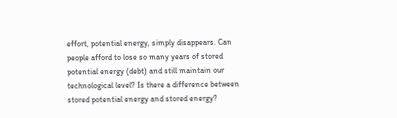effort, potential energy, simply disappears. Can people afford to lose so many years of stored potential energy (debt) and still maintain our technological level? Is there a difference between stored potential energy and stored energy?